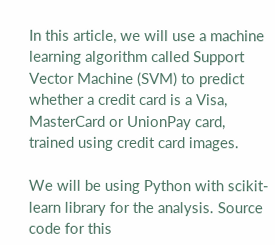In this article, we will use a machine learning algorithm called Support Vector Machine (SVM) to predict whether a credit card is a Visa, MasterCard or UnionPay card, trained using credit card images.

We will be using Python with scikit-learn library for the analysis. Source code for this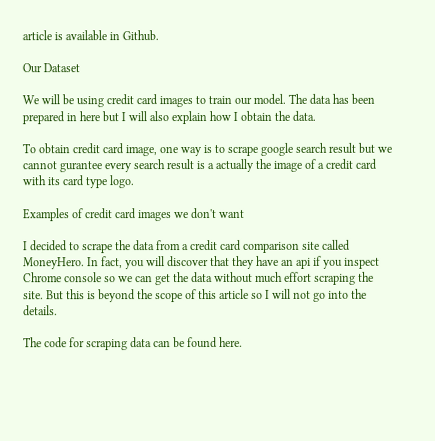article is available in Github.

Our Dataset

We will be using credit card images to train our model. The data has been prepared in here but I will also explain how I obtain the data.

To obtain credit card image, one way is to scrape google search result but we cannot gurantee every search result is a actually the image of a credit card with its card type logo.

Examples of credit card images we don't want

I decided to scrape the data from a credit card comparison site called MoneyHero. In fact, you will discover that they have an api if you inspect Chrome console so we can get the data without much effort scraping the site. But this is beyond the scope of this article so I will not go into the details.

The code for scraping data can be found here.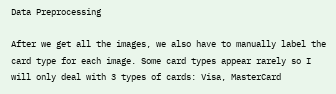Data Preprocessing

After we get all the images, we also have to manually label the card type for each image. Some card types appear rarely so I will only deal with 3 types of cards: Visa, MasterCard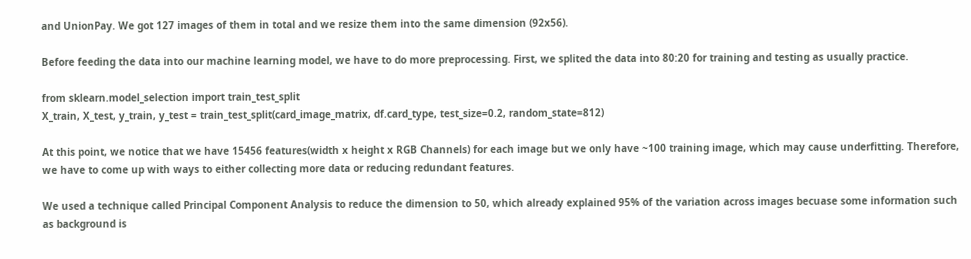and UnionPay. We got 127 images of them in total and we resize them into the same dimension (92x56).

Before feeding the data into our machine learning model, we have to do more preprocessing. First, we splited the data into 80:20 for training and testing as usually practice.

from sklearn.model_selection import train_test_split
X_train, X_test, y_train, y_test = train_test_split(card_image_matrix, df.card_type, test_size=0.2, random_state=812)

At this point, we notice that we have 15456 features(width x height x RGB Channels) for each image but we only have ~100 training image, which may cause underfitting. Therefore, we have to come up with ways to either collecting more data or reducing redundant features.

We used a technique called Principal Component Analysis to reduce the dimension to 50, which already explained 95% of the variation across images becuase some information such as background is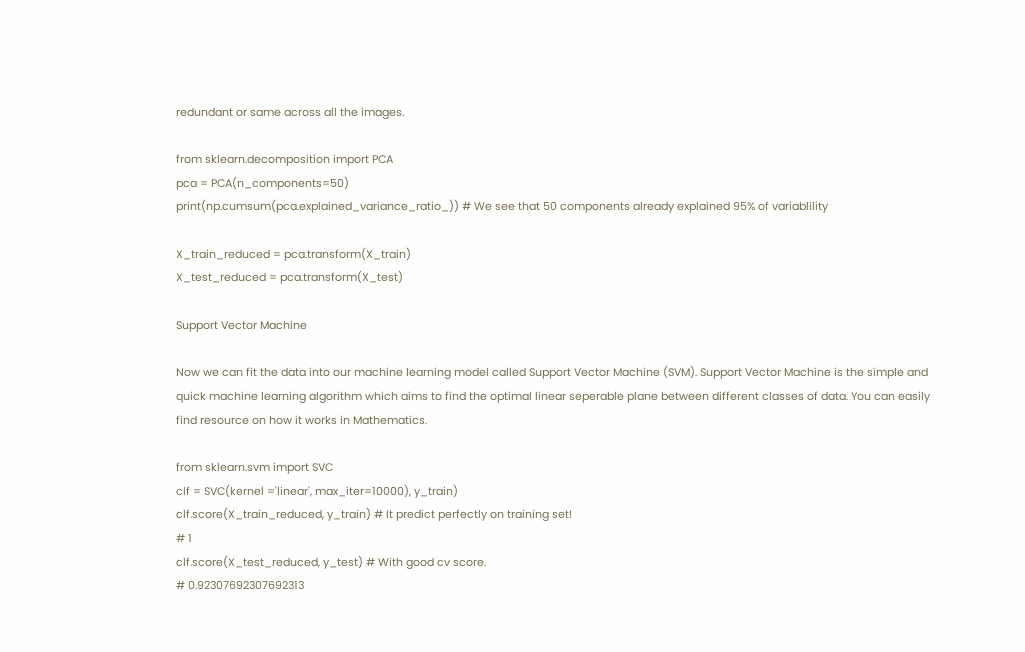redundant or same across all the images.

from sklearn.decomposition import PCA
pca = PCA(n_components=50)
print(np.cumsum(pca.explained_variance_ratio_)) # We see that 50 components already explained 95% of variablility

X_train_reduced = pca.transform(X_train)
X_test_reduced = pca.transform(X_test)

Support Vector Machine

Now we can fit the data into our machine learning model called Support Vector Machine (SVM). Support Vector Machine is the simple and quick machine learning algorithm which aims to find the optimal linear seperable plane between different classes of data. You can easily find resource on how it works in Mathematics.

from sklearn.svm import SVC
clf = SVC(kernel ='linear', max_iter=10000), y_train)
clf.score(X_train_reduced, y_train) # It predict perfectly on training set!
# 1
clf.score(X_test_reduced, y_test) # With good cv score.
# 0.92307692307692313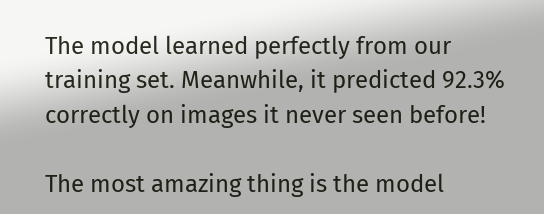The model learned perfectly from our training set. Meanwhile, it predicted 92.3% correctly on images it never seen before!

The most amazing thing is the model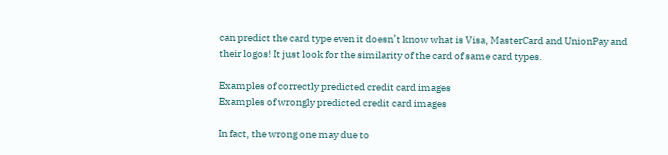can predict the card type even it doesn’t know what is Visa, MasterCard and UnionPay and their logos! It just look for the similarity of the card of same card types.

Examples of correctly predicted credit card images
Examples of wrongly predicted credit card images

In fact, the wrong one may due to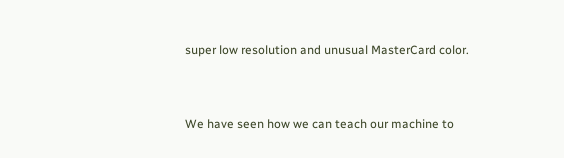super low resolution and unusual MasterCard color.


We have seen how we can teach our machine to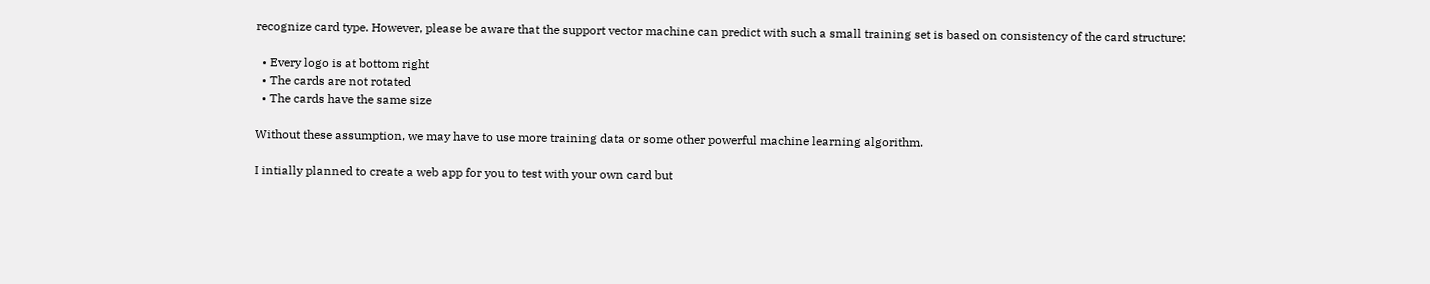recognize card type. However, please be aware that the support vector machine can predict with such a small training set is based on consistency of the card structure:

  • Every logo is at bottom right
  • The cards are not rotated
  • The cards have the same size

Without these assumption, we may have to use more training data or some other powerful machine learning algorithm.

I intially planned to create a web app for you to test with your own card but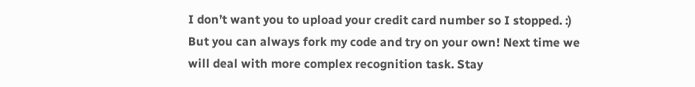I don’t want you to upload your credit card number so I stopped. :) But you can always fork my code and try on your own! Next time we will deal with more complex recognition task. Stay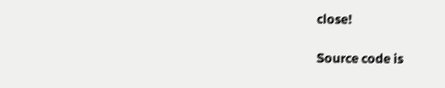close!

Source code is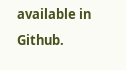available in Github.